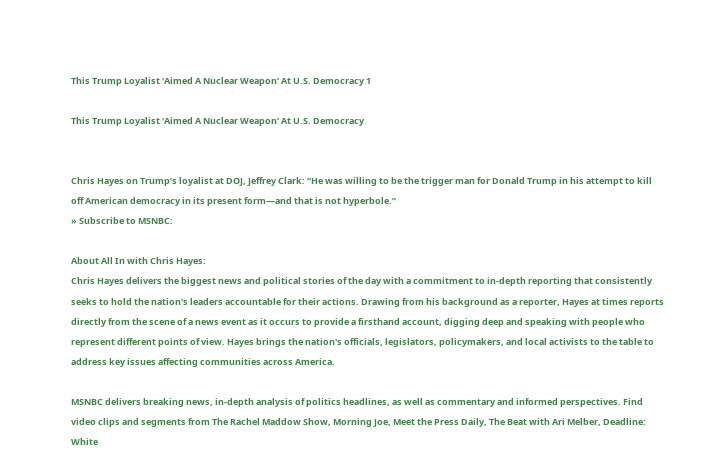This Trump Loyalist ‘Aimed A Nuclear Weapon’ At U.S. Democracy 1

This Trump Loyalist ‘Aimed A Nuclear Weapon’ At U.S. Democracy


Chris Hayes on Trump’s loyalist at DOJ, Jeffrey Clark: “He was willing to be the trigger man for Donald Trump in his attempt to kill off American democracy in its present form—and that is not hyperbole.”
» Subscribe to MSNBC:

About All In with Chris Hayes:
Chris Hayes delivers the biggest news and political stories of the day with a commitment to in-depth reporting that consistently seeks to hold the nation's leaders accountable for their actions. Drawing from his background as a reporter, Hayes at times reports directly from the scene of a news event as it occurs to provide a firsthand account, digging deep and speaking with people who represent different points of view. Hayes brings the nation's officials, legislators, policymakers, and local activists to the table to address key issues affecting communities across America.

MSNBC delivers breaking news, in-depth analysis of politics headlines, as well as commentary and informed perspectives. Find video clips and segments from The Rachel Maddow Show, Morning Joe, Meet the Press Daily, The Beat with Ari Melber, Deadline: White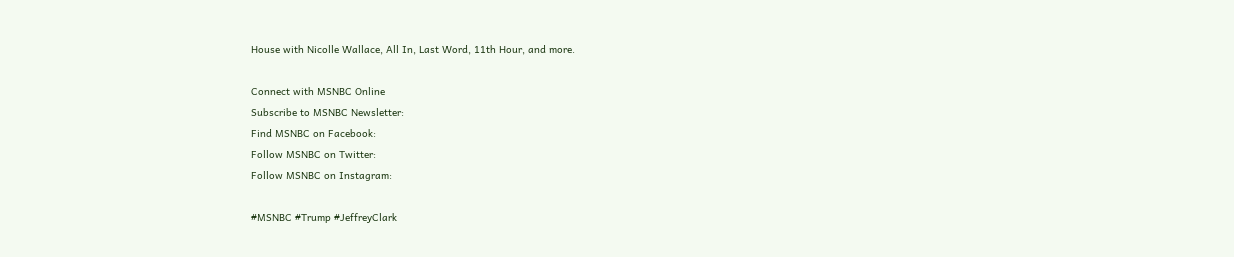House with Nicolle Wallace, All In, Last Word, 11th Hour, and more.

Connect with MSNBC Online
Subscribe to MSNBC Newsletter:
Find MSNBC on Facebook:
Follow MSNBC on Twitter:
Follow MSNBC on Instagram:

#MSNBC #Trump #JeffreyClark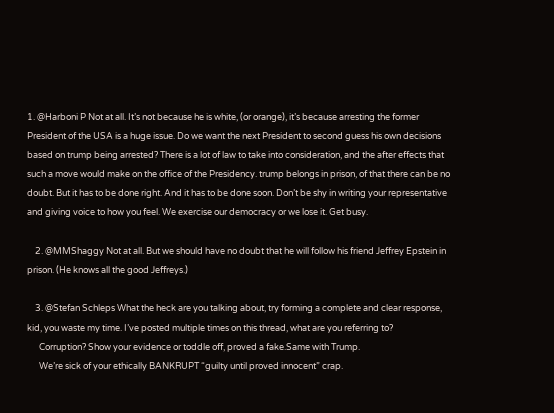1. @Harboni P Not at all. It’s not because he is white, (or orange), it’s because arresting the former President of the USA is a huge issue. Do we want the next President to second guess his own decisions based on trump being arrested? There is a lot of law to take into consideration, and the after effects that such a move would make on the office of the Presidency. trump belongs in prison, of that there can be no doubt. But it has to be done right. And it has to be done soon. Don’t be shy in writing your representative and giving voice to how you feel. We exercise our democracy or we lose it. Get busy.

    2. @MMShaggy Not at all. But we should have no doubt that he will follow his friend Jeffrey Epstein in prison. (He knows all the good Jeffreys.)

    3. @Stefan Schleps What the heck are you talking about, try forming a complete and clear response, kid, you waste my time. I’ve posted multiple times on this thread, what are you referring to?
      Corruption? Show your evidence or toddle off, proved a fake.Same with Trump.
      We’re sick of your ethically BANKRUPT “guilty until proved innocent” crap.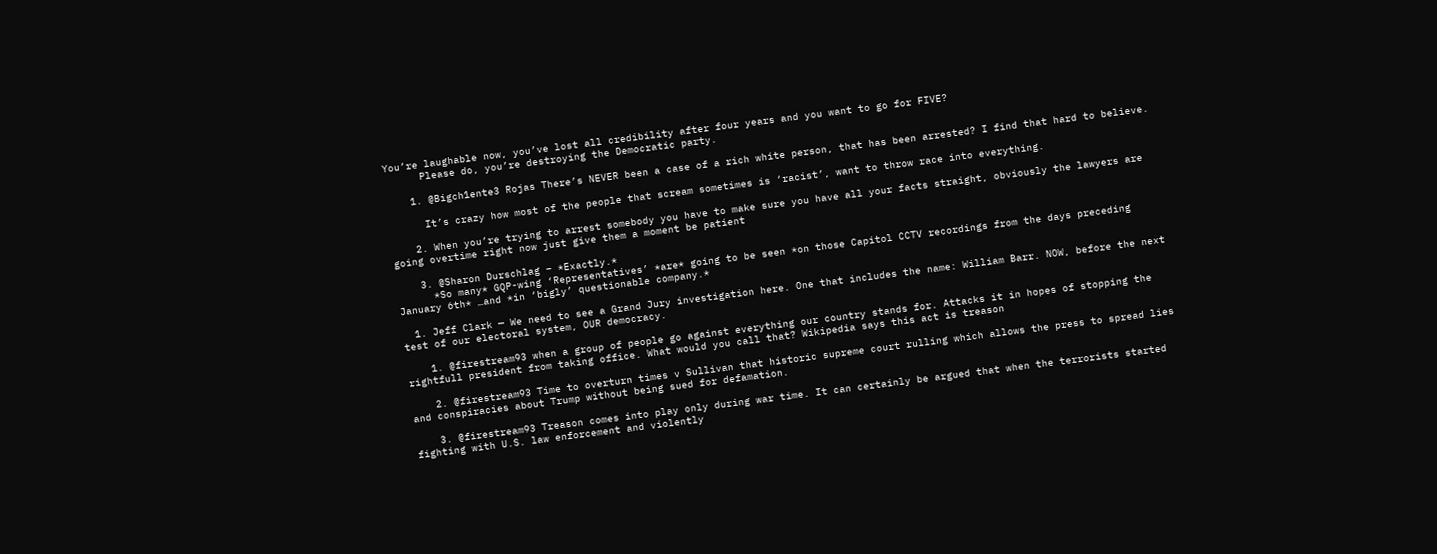You’re laughable now, you’ve lost all credibility after four years and you want to go for FIVE?
      Please do, you’re destroying the Democratic party.

    1. @Bigch1ente3 Rojas There’s NEVER been a case of a rich white person, that has been arrested? I find that hard to believe.

      It’s crazy how most of the people that scream sometimes is ‘racist’, want to throw race into everything.

    2. When you’re trying to arrest somebody you have to make sure you have all your facts straight, obviously the lawyers are going overtime right now just give them a moment be patient

    3. @Sharon Durschlag – *Exactly.*
      *So many* GQP-wing ‘Representatives’ *are* going to be seen *on those Capitol CCTV recordings from the days preceding January 6th* …and *in ‘bigly’ questionable company.*

  1. Jeff Clark — We need to see a Grand Jury investigation here. One that includes the name: William Barr. NOW, before the next test of our electoral system, OUR democracy.

    1. @firestream93 when a group of people go against everything our country stands for. Attacks it in hopes of stopping the rightfull president from taking office. What would you call that? Wikipedia says this act is treason

    2. @firestream93 Time to overturn times v Sullivan that historic supreme court rulling which allows the press to spread lies and conspiracies about Trump without being sued for defamation.

    3. @firestream93 Treason comes into play only during war time. It can certainly be argued that when the terrorists started fighting with U.S. law enforcement and violently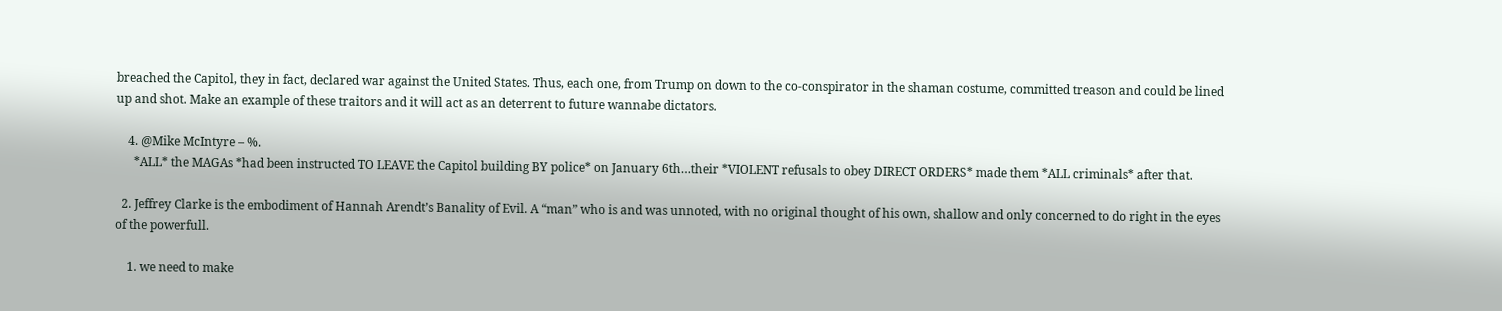breached the Capitol, they in fact, declared war against the United States. Thus, each one, from Trump on down to the co-conspirator in the shaman costume, committed treason and could be lined up and shot. Make an example of these traitors and it will act as an deterrent to future wannabe dictators.

    4. @Mike McIntyre – %.
      *ALL* the MAGAs *had been instructed TO LEAVE the Capitol building BY police* on January 6th…their *VIOLENT refusals to obey DIRECT ORDERS* made them *ALL criminals* after that.

  2. Jeffrey Clarke is the embodiment of Hannah Arendt’s Banality of Evil. A “man” who is and was unnoted, with no original thought of his own, shallow and only concerned to do right in the eyes of the powerfull.

    1. we need to make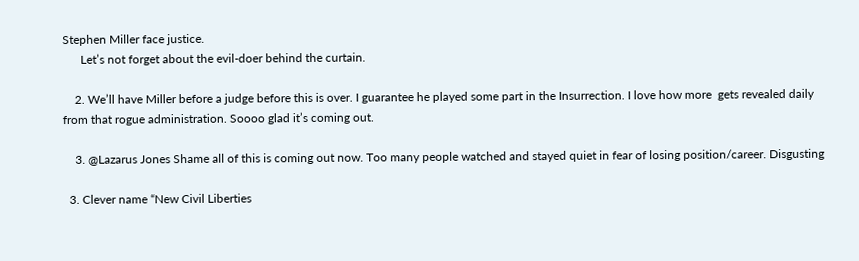Stephen Miller face justice.
      Let’s not forget about the evil-doer behind the curtain.

    2. We’ll have Miller before a judge before this is over. I guarantee he played some part in the Insurrection. I love how more  gets revealed daily from that rogue administration. Soooo glad it’s coming out.

    3. @Lazarus Jones Shame all of this is coming out now. Too many people watched and stayed quiet in fear of losing position/career. Disgusting

  3. Clever name “New Civil Liberties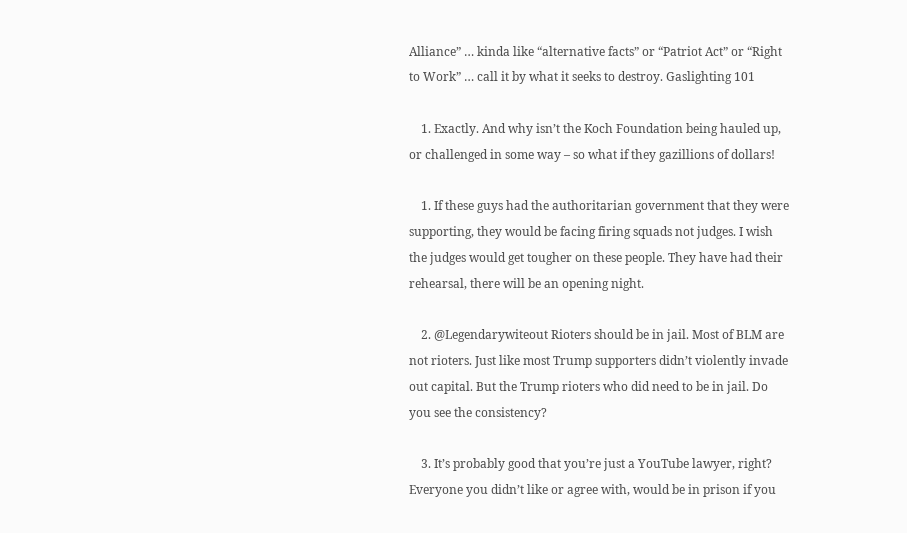Alliance” … kinda like “alternative facts” or “Patriot Act” or “Right to Work” … call it by what it seeks to destroy. Gaslighting 101

    1. Exactly. And why isn’t the Koch Foundation being hauled up, or challenged in some way – so what if they gazillions of dollars!

    1. If these guys had the authoritarian government that they were supporting, they would be facing firing squads not judges. I wish the judges would get tougher on these people. They have had their rehearsal, there will be an opening night.

    2. @Legendarywiteout Rioters should be in jail. Most of BLM are not rioters. Just like most Trump supporters didn’t violently invade out capital. But the Trump rioters who did need to be in jail. Do you see the consistency?

    3. It’s probably good that you’re just a YouTube lawyer, right? Everyone you didn’t like or agree with, would be in prison if you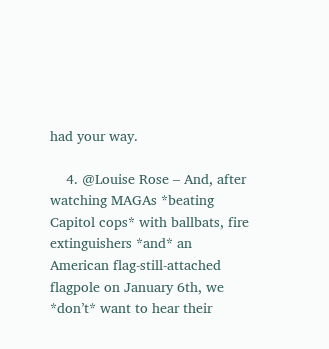had your way.

    4. @Louise Rose – And, after watching MAGAs *beating Capitol cops* with ballbats, fire extinguishers *and* an American flag-still-attached flagpole on January 6th, we *don’t* want to hear their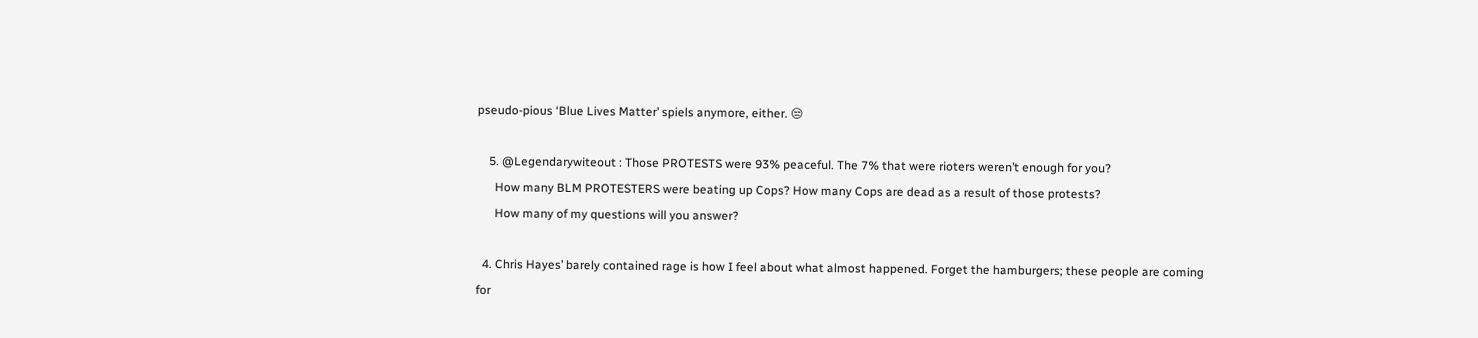pseudo-pious ‘Blue Lives Matter’ spiels anymore, either. 😒

    5. @Legendarywiteout : Those PROTESTS were 93% peaceful. The 7% that were rioters weren’t enough for you?
      How many BLM PROTESTERS were beating up Cops? How many Cops are dead as a result of those protests?
      How many of my questions will you answer?

  4. Chris Hayes’ barely contained rage is how I feel about what almost happened. Forget the hamburgers; these people are coming for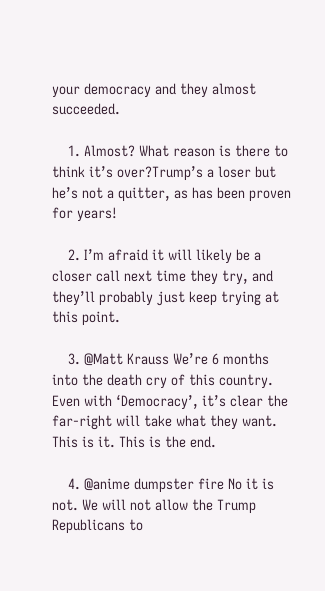your democracy and they almost succeeded.

    1. Almost? What reason is there to think it’s over?Trump’s a loser but he’s not a quitter, as has been proven for years!

    2. I’m afraid it will likely be a closer call next time they try, and they’ll probably just keep trying at this point.

    3. @Matt Krauss We’re 6 months into the death cry of this country. Even with ‘Democracy’, it’s clear the far-right will take what they want. This is it. This is the end.

    4. @anime dumpster fire No it is not. We will not allow the Trump Republicans to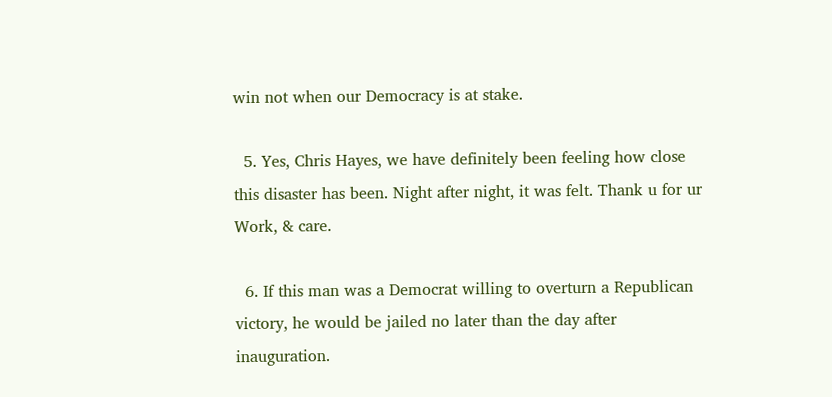win not when our Democracy is at stake.

  5. Yes, Chris Hayes, we have definitely been feeling how close this disaster has been. Night after night, it was felt. Thank u for ur Work, & care.

  6. If this man was a Democrat willing to overturn a Republican victory, he would be jailed no later than the day after inauguration.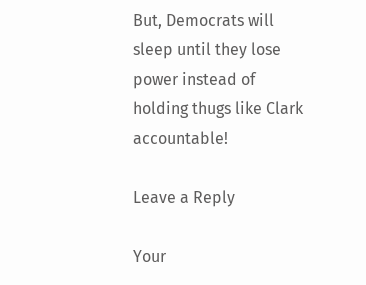But, Democrats will sleep until they lose power instead of holding thugs like Clark accountable!

Leave a Reply

Your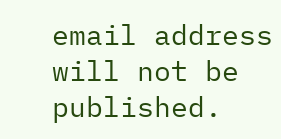email address will not be published.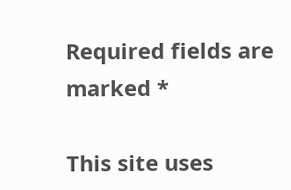Required fields are marked *

This site uses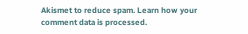Akismet to reduce spam. Learn how your comment data is processed.